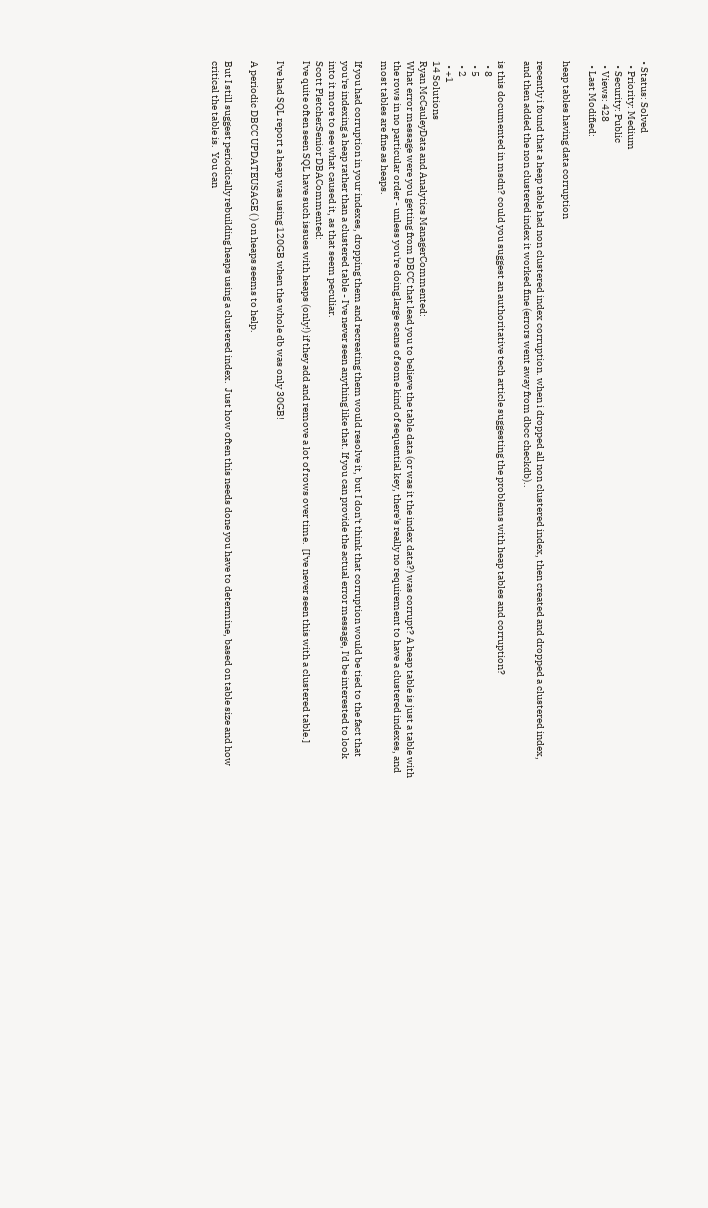• Status: Solved
  • Priority: Medium
  • Security: Public
  • Views: 428
  • Last Modified:

heap tables having data corruption

recently i found that a heap table had non clustered index corruption. when i dropped all non clustered index, then created and dropped a clustered index, and then added the non clustered index it worked fine (errors went away from dbcc checkdb)..

is this documented in msdn? could you suggest an authoritative tech article suggesting the problems with heap tables and corruption?
  • 8
  • 5
  • 2
  • +1
14 Solutions
Ryan McCauleyData and Analytics ManagerCommented:
What error message were you getting from DBCC that lead you to believe the table data (or was it the index data?) was corrupt? A heap table is just a table with the rows in no particular order - unless you're doing large scans of some kind of sequential key, there's really no requirement to have a clustered indexes, and most tables are fine as heaps.

If you had corruption in your indexes, dropping them and recreating them would resolve it, but I don't think that corruption would be tied to the fact that you're indexing a heap rather than a clustered table - I've never seen anything like that. If you can provide the actual error message, I'd be interested to look into it more to see what caused it, as that seem peculiar.
Scott PletcherSenior DBACommented:
I've quite often seen SQL have such issues with heaps (only!) if they add and remove a lot of rows over time.  [I've never seen this with a clustered table.]

I've had SQL report a heap was using 120GB when the whole db was only 30GB!

A periodic DBCC UPDATEUSAGE ( ) on heaps seems to help.

But I still suggest periodically rebuilding heaps using a clustered index.  Just how often this needs done you have to determine, based on table size and how critical the table is.  You can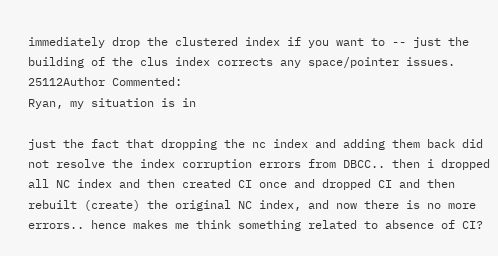immediately drop the clustered index if you want to -- just the building of the clus index corrects any space/pointer issues.
25112Author Commented:
Ryan, my situation is in

just the fact that dropping the nc index and adding them back did not resolve the index corruption errors from DBCC.. then i dropped all NC index and then created CI once and dropped CI and then rebuilt (create) the original NC index, and now there is no more errors.. hence makes me think something related to absence of CI?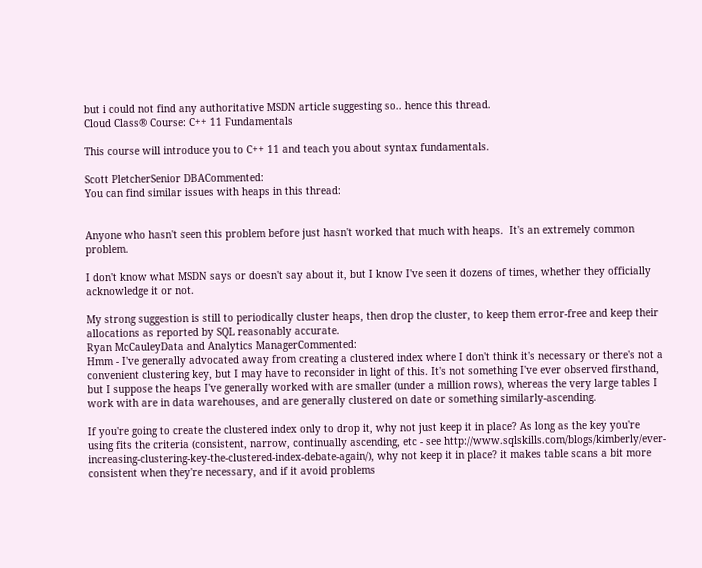but i could not find any authoritative MSDN article suggesting so.. hence this thread.
Cloud Class® Course: C++ 11 Fundamentals

This course will introduce you to C++ 11 and teach you about syntax fundamentals.

Scott PletcherSenior DBACommented:
You can find similar issues with heaps in this thread:


Anyone who hasn't seen this problem before just hasn't worked that much with heaps.  It's an extremely common problem.

I don't know what MSDN says or doesn't say about it, but I know I've seen it dozens of times, whether they officially acknowledge it or not.

My strong suggestion is still to periodically cluster heaps, then drop the cluster, to keep them error-free and keep their allocations as reported by SQL reasonably accurate.
Ryan McCauleyData and Analytics ManagerCommented:
Hmm - I've generally advocated away from creating a clustered index where I don't think it's necessary or there's not a convenient clustering key, but I may have to reconsider in light of this. It's not something I've ever observed firsthand, but I suppose the heaps I've generally worked with are smaller (under a million rows), whereas the very large tables I work with are in data warehouses, and are generally clustered on date or something similarly-ascending.

If you're going to create the clustered index only to drop it, why not just keep it in place? As long as the key you're using fits the criteria (consistent, narrow, continually ascending, etc - see http://www.sqlskills.com/blogs/kimberly/ever-increasing-clustering-key-the-clustered-index-debate-again/), why not keep it in place? it makes table scans a bit more consistent when they're necessary, and if it avoid problems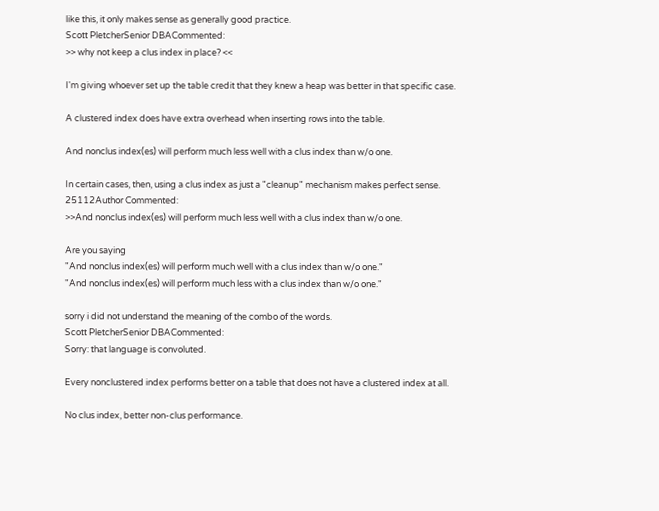like this, it only makes sense as generally good practice.
Scott PletcherSenior DBACommented:
>> why not keep a clus index in place? <<

I'm giving whoever set up the table credit that they knew a heap was better in that specific case.

A clustered index does have extra overhead when inserting rows into the table.

And nonclus index(es) will perform much less well with a clus index than w/o one.

In certain cases, then, using a clus index as just a "cleanup" mechanism makes perfect sense.
25112Author Commented:
>>And nonclus index(es) will perform much less well with a clus index than w/o one.

Are you saying
"And nonclus index(es) will perform much well with a clus index than w/o one."
"And nonclus index(es) will perform much less with a clus index than w/o one."

sorry i did not understand the meaning of the combo of the words.
Scott PletcherSenior DBACommented:
Sorry: that language is convoluted.

Every nonclustered index performs better on a table that does not have a clustered index at all.

No clus index, better non-clus performance.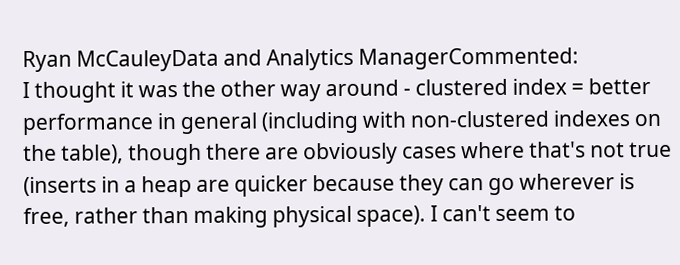Ryan McCauleyData and Analytics ManagerCommented:
I thought it was the other way around - clustered index = better performance in general (including with non-clustered indexes on the table), though there are obviously cases where that's not true (inserts in a heap are quicker because they can go wherever is free, rather than making physical space). I can't seem to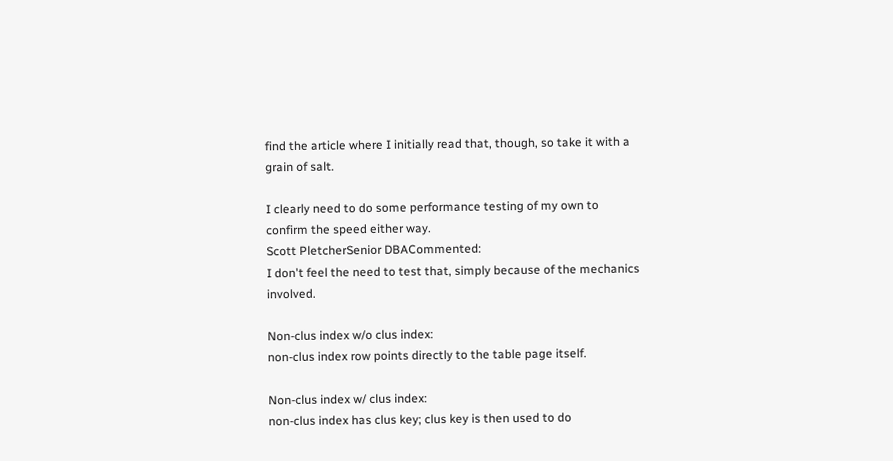find the article where I initially read that, though, so take it with a grain of salt.

I clearly need to do some performance testing of my own to confirm the speed either way.
Scott PletcherSenior DBACommented:
I don't feel the need to test that, simply because of the mechanics involved.

Non-clus index w/o clus index:
non-clus index row points directly to the table page itself.

Non-clus index w/ clus index:
non-clus index has clus key; clus key is then used to do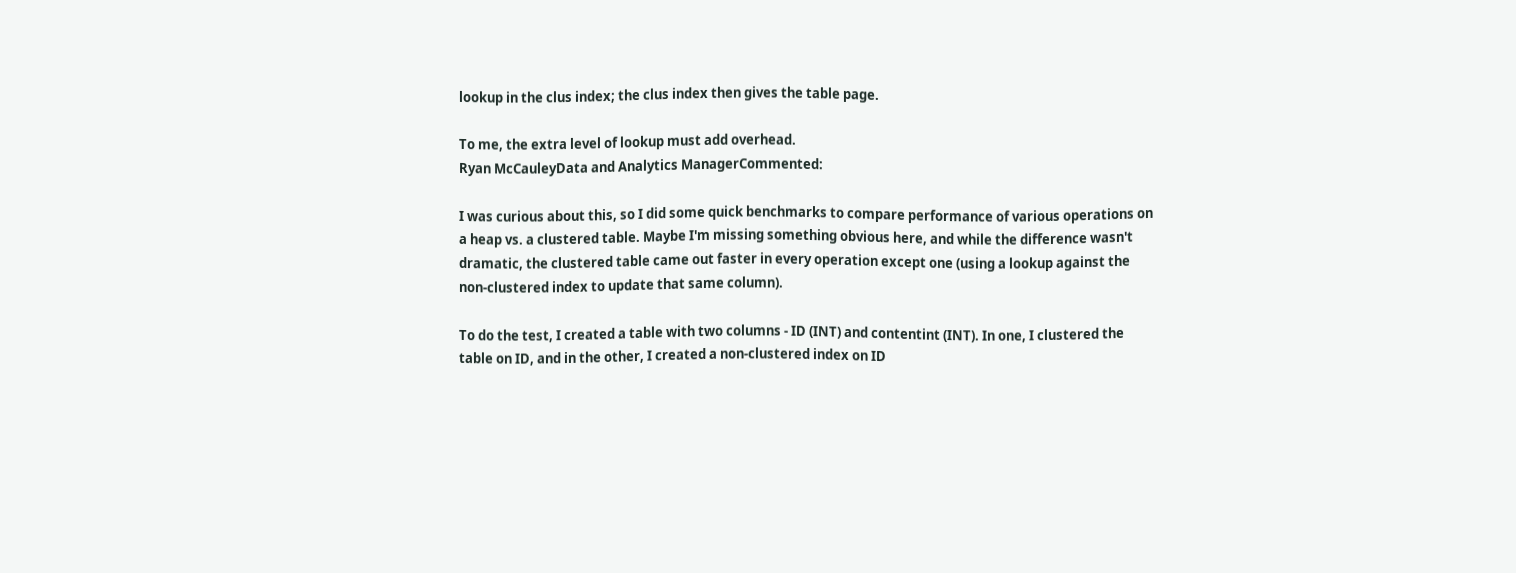lookup in the clus index; the clus index then gives the table page.

To me, the extra level of lookup must add overhead.
Ryan McCauleyData and Analytics ManagerCommented:

I was curious about this, so I did some quick benchmarks to compare performance of various operations on a heap vs. a clustered table. Maybe I'm missing something obvious here, and while the difference wasn't dramatic, the clustered table came out faster in every operation except one (using a lookup against the non-clustered index to update that same column).

To do the test, I created a table with two columns - ID (INT) and contentint (INT). In one, I clustered the table on ID, and in the other, I created a non-clustered index on ID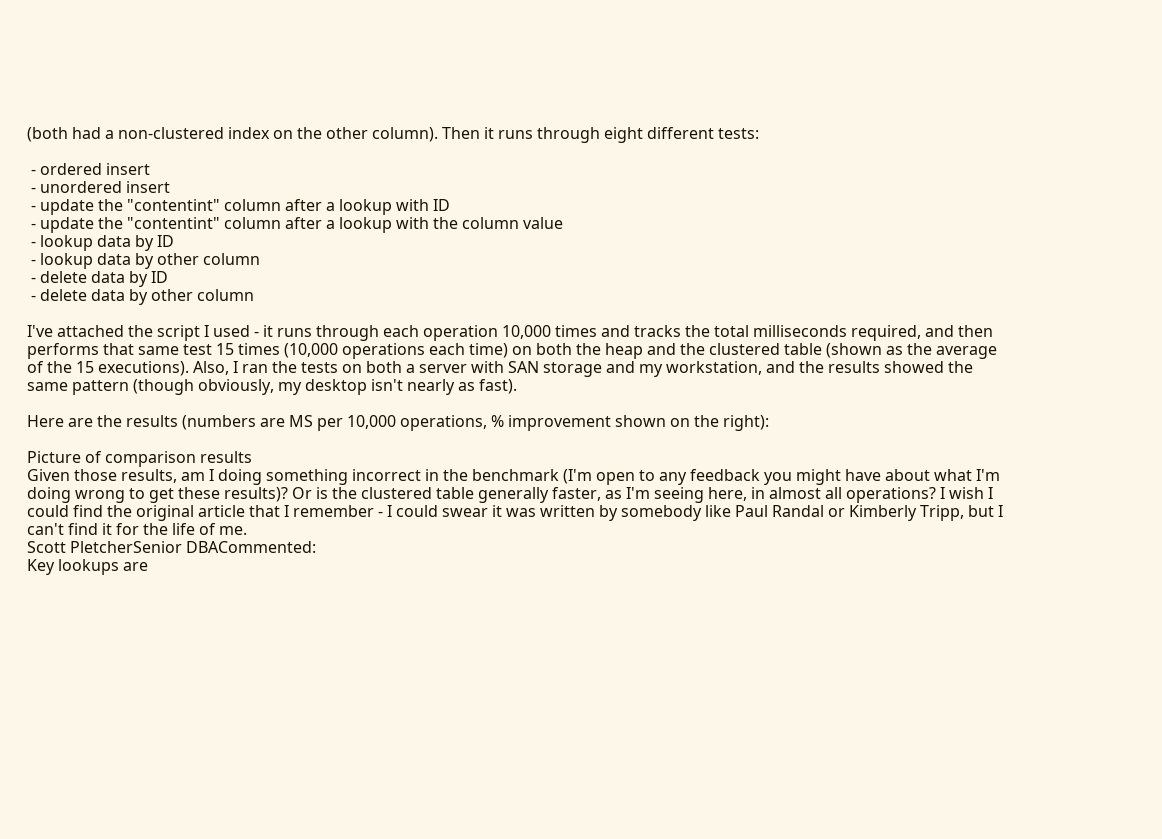(both had a non-clustered index on the other column). Then it runs through eight different tests:

 - ordered insert
 - unordered insert
 - update the "contentint" column after a lookup with ID
 - update the "contentint" column after a lookup with the column value
 - lookup data by ID
 - lookup data by other column
 - delete data by ID
 - delete data by other column

I've attached the script I used - it runs through each operation 10,000 times and tracks the total milliseconds required, and then performs that same test 15 times (10,000 operations each time) on both the heap and the clustered table (shown as the average of the 15 executions). Also, I ran the tests on both a server with SAN storage and my workstation, and the results showed the same pattern (though obviously, my desktop isn't nearly as fast).

Here are the results (numbers are MS per 10,000 operations, % improvement shown on the right):

Picture of comparison results
Given those results, am I doing something incorrect in the benchmark (I'm open to any feedback you might have about what I'm doing wrong to get these results)? Or is the clustered table generally faster, as I'm seeing here, in almost all operations? I wish I could find the original article that I remember - I could swear it was written by somebody like Paul Randal or Kimberly Tripp, but I can't find it for the life of me.
Scott PletcherSenior DBACommented:
Key lookups are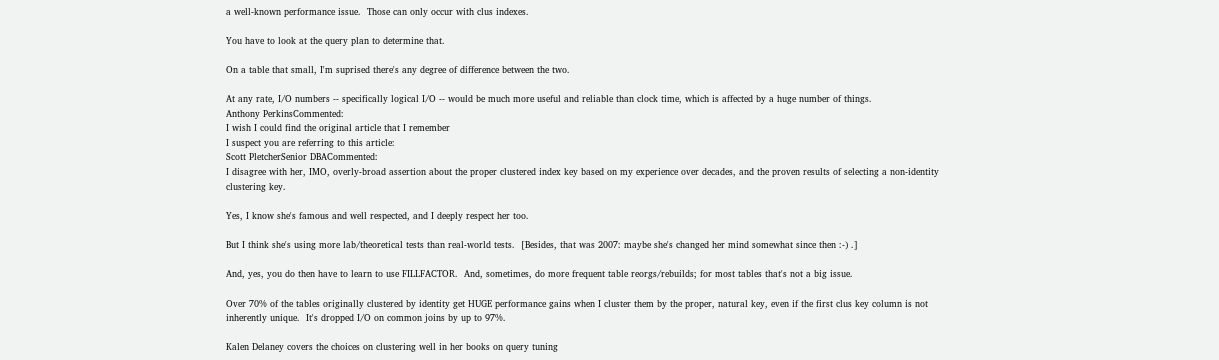a well-known performance issue.  Those can only occur with clus indexes.

You have to look at the query plan to determine that.

On a table that small, I'm suprised there's any degree of difference between the two.

At any rate, I/O numbers -- specifically logical I/O -- would be much more useful and reliable than clock time, which is affected by a huge number of things.
Anthony PerkinsCommented:
I wish I could find the original article that I remember
I suspect you are referring to this article:
Scott PletcherSenior DBACommented:
I disagree with her, IMO, overly-broad assertion about the proper clustered index key based on my experience over decades, and the proven results of selecting a non-identity clustering key.

Yes, I know she's famous and well respected, and I deeply respect her too.

But I think she's using more lab/theoretical tests than real-world tests.  [Besides, that was 2007: maybe she's changed her mind somewhat since then :-) .]

And, yes, you do then have to learn to use FILLFACTOR.  And, sometimes, do more frequent table reorgs/rebuilds; for most tables that's not a big issue.

Over 70% of the tables originally clustered by identity get HUGE performance gains when I cluster them by the proper, natural key, even if the first clus key column is not inherently unique.  It's dropped I/O on common joins by up to 97%.

Kalen Delaney covers the choices on clustering well in her books on query tuning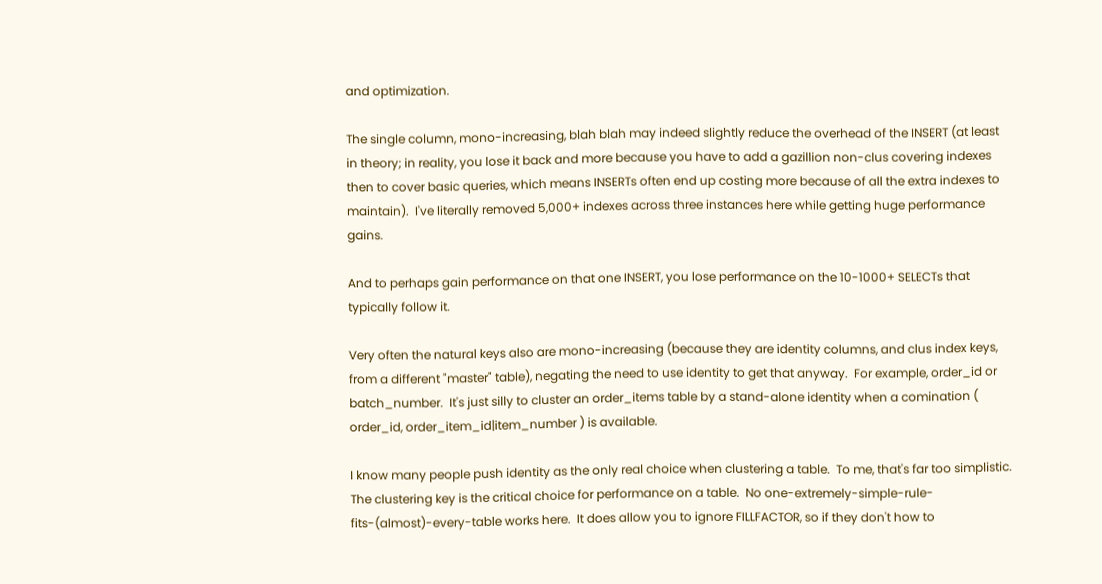and optimization.

The single column, mono-increasing, blah blah may indeed slightly reduce the overhead of the INSERT (at least in theory; in reality, you lose it back and more because you have to add a gazillion non-clus covering indexes then to cover basic queries, which means INSERTs often end up costing more because of all the extra indexes to maintain).  I've literally removed 5,000+ indexes across three instances here while getting huge performance gains.

And to perhaps gain performance on that one INSERT, you lose performance on the 10-1000+ SELECTs that typically follow it.

Very often the natural keys also are mono-increasing (because they are identity columns, and clus index keys, from a different "master" table), negating the need to use identity to get that anyway.  For example, order_id or batch_number.  It's just silly to cluster an order_items table by a stand-alone identity when a comination ( order_id, order_item_id|item_number ) is available.

I know many people push identity as the only real choice when clustering a table.  To me, that's far too simplistic.  The clustering key is the critical choice for performance on a table.  No one-extremely-simple-rule-fits-(almost)-every-table works here.  It does allow you to ignore FILLFACTOR, so if they don't how to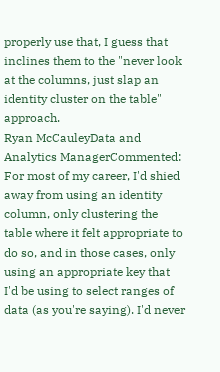properly use that, I guess that inclines them to the "never look at the columns, just slap an identity cluster on the table" approach.
Ryan McCauleyData and Analytics ManagerCommented:
For most of my career, I'd shied away from using an identity column, only clustering the table where it felt appropriate to do so, and in those cases, only using an appropriate key that I'd be using to select ranges of data (as you're saying). I'd never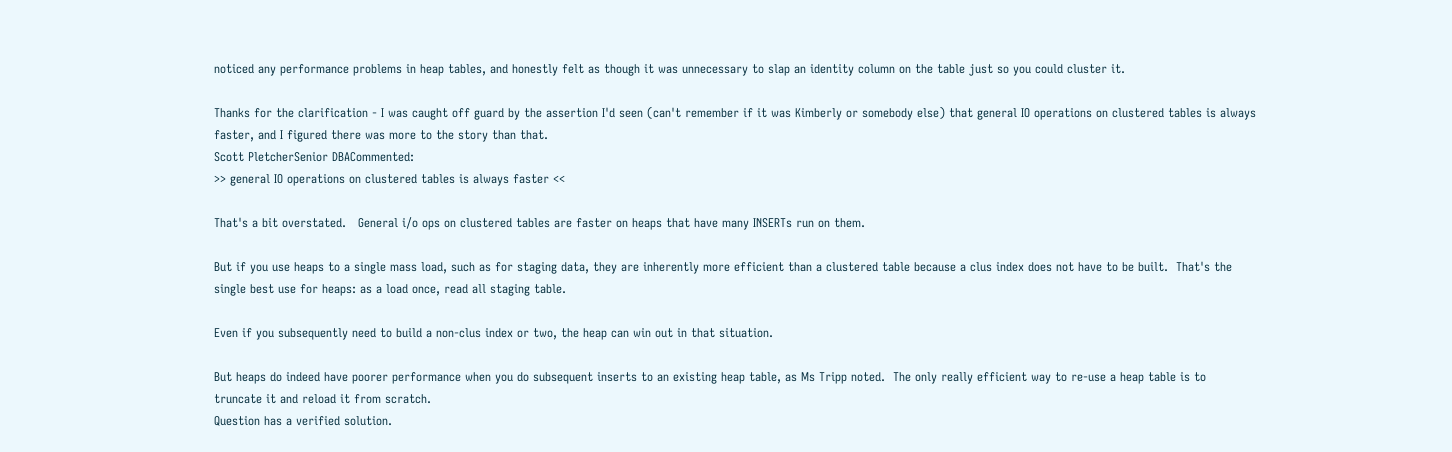noticed any performance problems in heap tables, and honestly felt as though it was unnecessary to slap an identity column on the table just so you could cluster it.

Thanks for the clarification - I was caught off guard by the assertion I'd seen (can't remember if it was Kimberly or somebody else) that general IO operations on clustered tables is always faster, and I figured there was more to the story than that.
Scott PletcherSenior DBACommented:
>> general IO operations on clustered tables is always faster <<

That's a bit overstated.   General i/o ops on clustered tables are faster on heaps that have many INSERTs run on them.

But if you use heaps to a single mass load, such as for staging data, they are inherently more efficient than a clustered table because a clus index does not have to be built.  That's the single best use for heaps: as a load once, read all staging table.

Even if you subsequently need to build a non-clus index or two, the heap can win out in that situation.

But heaps do indeed have poorer performance when you do subsequent inserts to an existing heap table, as Ms Tripp noted.  The only really efficient way to re-use a heap table is to truncate it and reload it from scratch.
Question has a verified solution.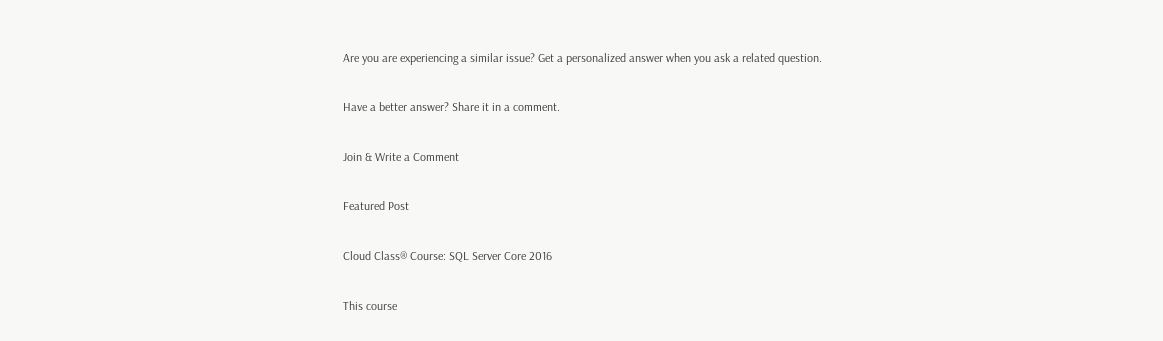Are you are experiencing a similar issue? Get a personalized answer when you ask a related question.

Have a better answer? Share it in a comment.

Join & Write a Comment

Featured Post

Cloud Class® Course: SQL Server Core 2016

This course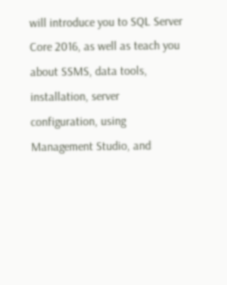will introduce you to SQL Server Core 2016, as well as teach you about SSMS, data tools, installation, server configuration, using Management Studio, and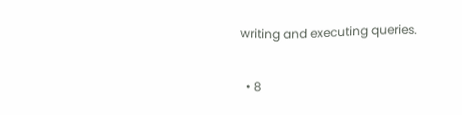writing and executing queries.

  • 8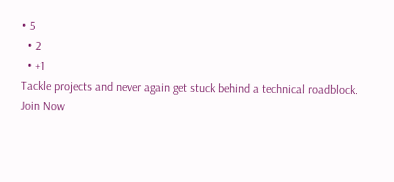• 5
  • 2
  • +1
Tackle projects and never again get stuck behind a technical roadblock.
Join Now